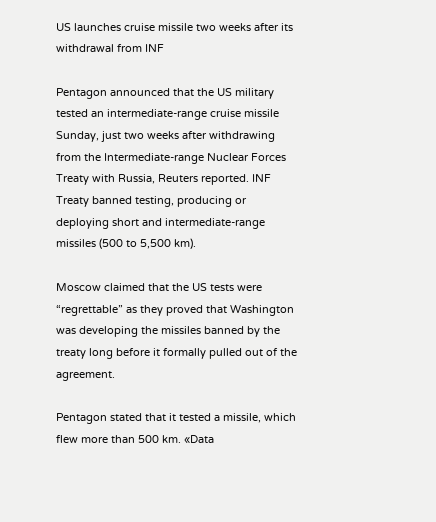US launches cruise missile two weeks after its withdrawal from INF

Pentagon announced that the US military tested an intermediate-range cruise missile Sunday, just two weeks after withdrawing from the Intermediate-range Nuclear Forces Treaty with Russia, Reuters reported. INF Treaty banned testing, producing or deploying short and intermediate-range missiles (500 to 5,500 km).

Moscow claimed that the US tests were “regrettable” as they proved that Washington was developing the missiles banned by the treaty long before it formally pulled out of the agreement.

Pentagon stated that it tested a missile, which flew more than 500 km. «Data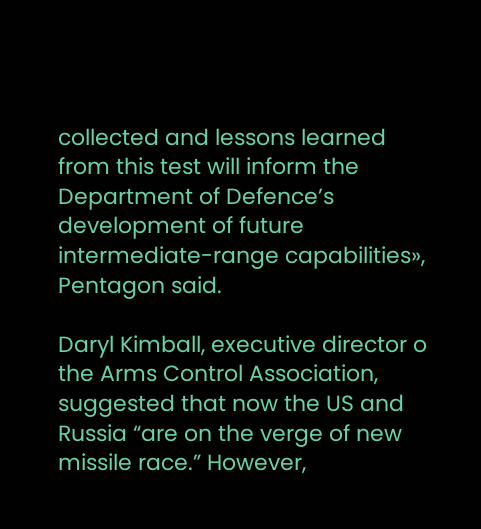collected and lessons learned from this test will inform the Department of Defence’s development of future intermediate-range capabilities», Pentagon said.

Daryl Kimball, executive director o the Arms Control Association, suggested that now the US and Russia “are on the verge of new missile race.” However,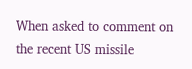When asked to comment on the recent US missile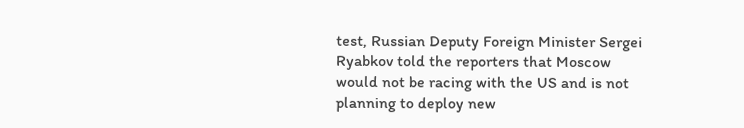test, Russian Deputy Foreign Minister Sergei Ryabkov told the reporters that Moscow would not be racing with the US and is not planning to deploy new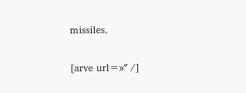missiles.

[arve url=»″ /]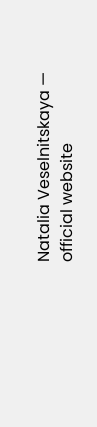Natalia Veselnitskaya — official website